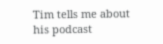Tim tells me about his podcast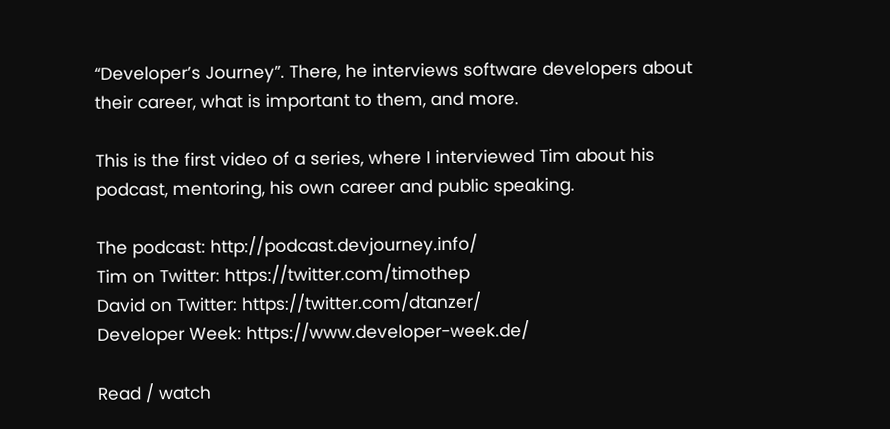“Developer’s Journey”. There, he interviews software developers about their career, what is important to them, and more.

This is the first video of a series, where I interviewed Tim about his podcast, mentoring, his own career and public speaking.

The podcast: http://podcast.devjourney.info/
Tim on Twitter: https://twitter.com/timothep
David on Twitter: https://twitter.com/dtanzer/
Developer Week: https://www.developer-week.de/

Read / watch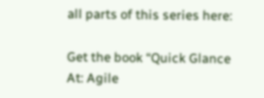all parts of this series here:

Get the book “Quick Glance At: Agile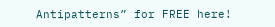Antipatterns” for FREE here!